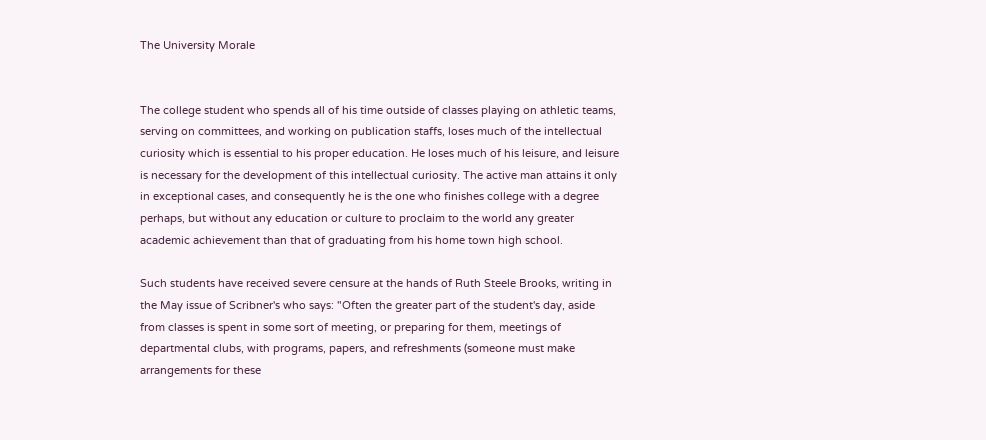The University Morale


The college student who spends all of his time outside of classes playing on athletic teams, serving on committees, and working on publication staffs, loses much of the intellectual curiosity which is essential to his proper education. He loses much of his leisure, and leisure is necessary for the development of this intellectual curiosity. The active man attains it only in exceptional cases, and consequently he is the one who finishes college with a degree perhaps, but without any education or culture to proclaim to the world any greater academic achievement than that of graduating from his home town high school.

Such students have received severe censure at the hands of Ruth Steele Brooks, writing in the May issue of Scribner's who says: "Often the greater part of the student's day, aside from classes is spent in some sort of meeting, or preparing for them, meetings of departmental clubs, with programs, papers, and refreshments (someone must make arrangements for these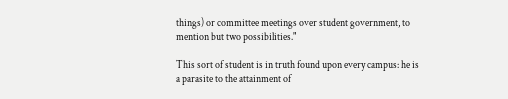things) or committee meetings over student government, to mention but two possibilities."

This sort of student is in truth found upon every campus: he is a parasite to the attainment of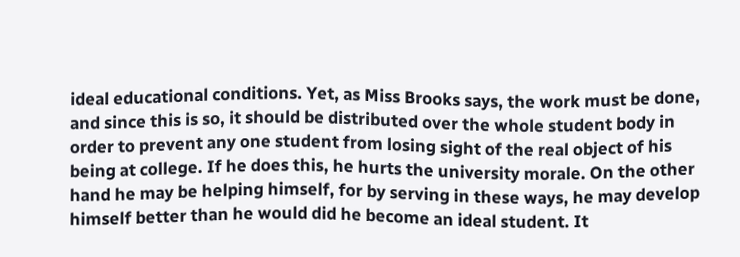ideal educational conditions. Yet, as Miss Brooks says, the work must be done, and since this is so, it should be distributed over the whole student body in order to prevent any one student from losing sight of the real object of his being at college. If he does this, he hurts the university morale. On the other hand he may be helping himself, for by serving in these ways, he may develop himself better than he would did he become an ideal student. It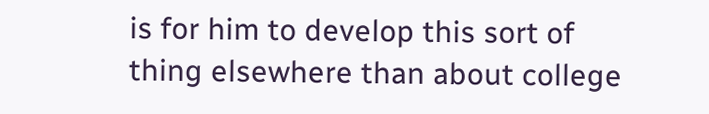is for him to develop this sort of thing elsewhere than about college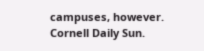campuses, however. Cornell Daily Sun.